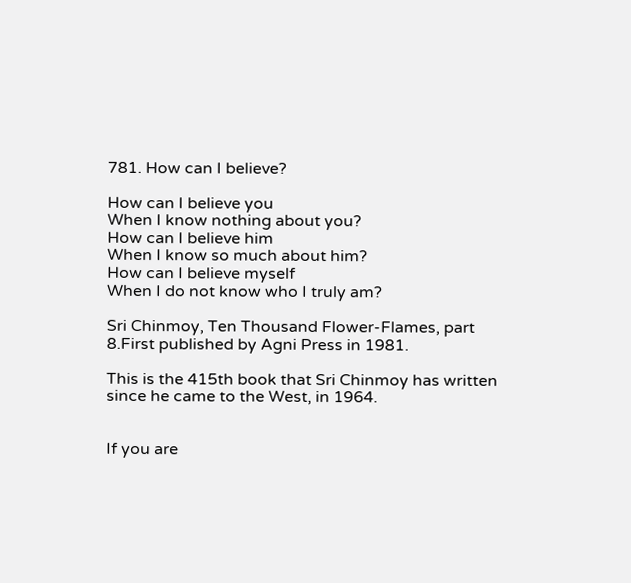781. How can I believe?

How can I believe you
When I know nothing about you?
How can I believe him
When I know so much about him?
How can I believe myself
When I do not know who I truly am?

Sri Chinmoy, Ten Thousand Flower-Flames, part 8.First published by Agni Press in 1981.

This is the 415th book that Sri Chinmoy has written since he came to the West, in 1964.


If you are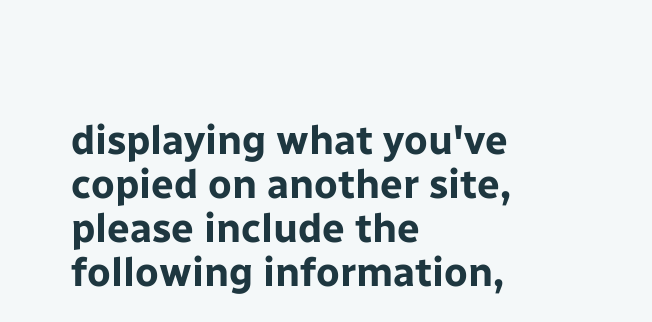displaying what you've copied on another site, please include the following information,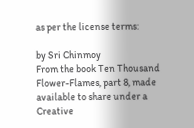as per the license terms:

by Sri Chinmoy
From the book Ten Thousand Flower-Flames, part 8, made available to share under a Creative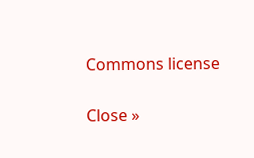Commons license

Close »